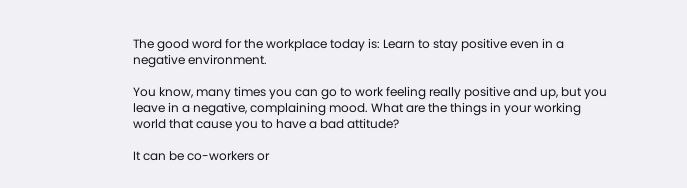The good word for the workplace today is: Learn to stay positive even in a negative environment.

You know, many times you can go to work feeling really positive and up, but you leave in a negative, complaining mood. What are the things in your working world that cause you to have a bad attitude?

It can be co-workers or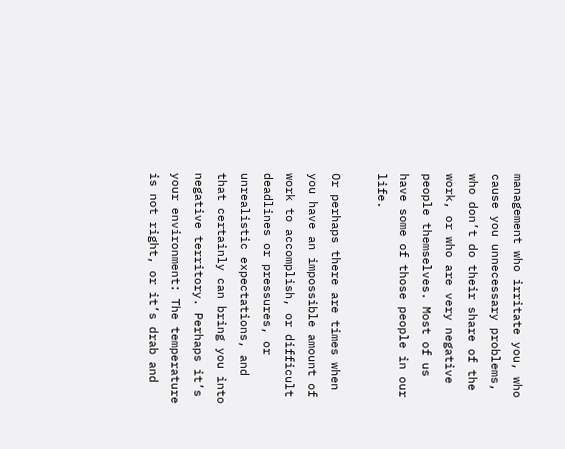management who irritate you, who cause you unnecessary problems, who don’t do their share of the work, or who are very negative people themselves. Most of us have some of those people in our life.

Or perhaps there are times when you have an impossible amount of work to accomplish, or difficult deadlines or pressures, or unrealistic expectations, and that certainly can bring you into negative territory. Perhaps it’s your environment: The temperature is not right, or it’s drab and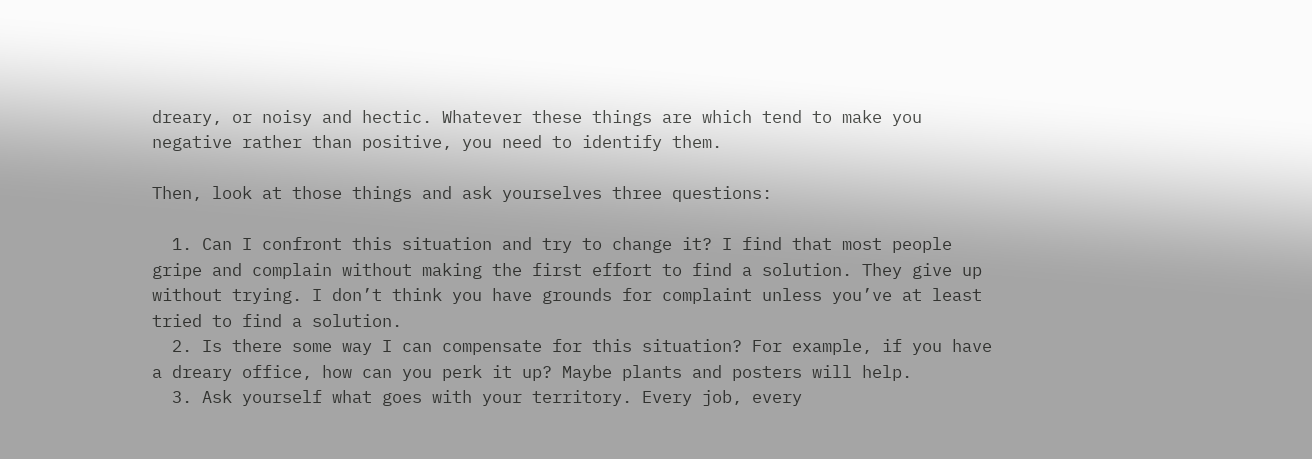dreary, or noisy and hectic. Whatever these things are which tend to make you negative rather than positive, you need to identify them.

Then, look at those things and ask yourselves three questions:

  1. Can I confront this situation and try to change it? I find that most people gripe and complain without making the first effort to find a solution. They give up without trying. I don’t think you have grounds for complaint unless you’ve at least tried to find a solution.
  2. Is there some way I can compensate for this situation? For example, if you have a dreary office, how can you perk it up? Maybe plants and posters will help.
  3. Ask yourself what goes with your territory. Every job, every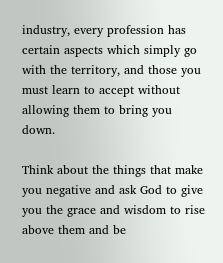industry, every profession has certain aspects which simply go with the territory, and those you must learn to accept without allowing them to bring you down.

Think about the things that make you negative and ask God to give you the grace and wisdom to rise above them and be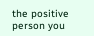the positive person you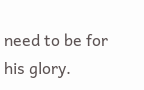need to be for his glory.